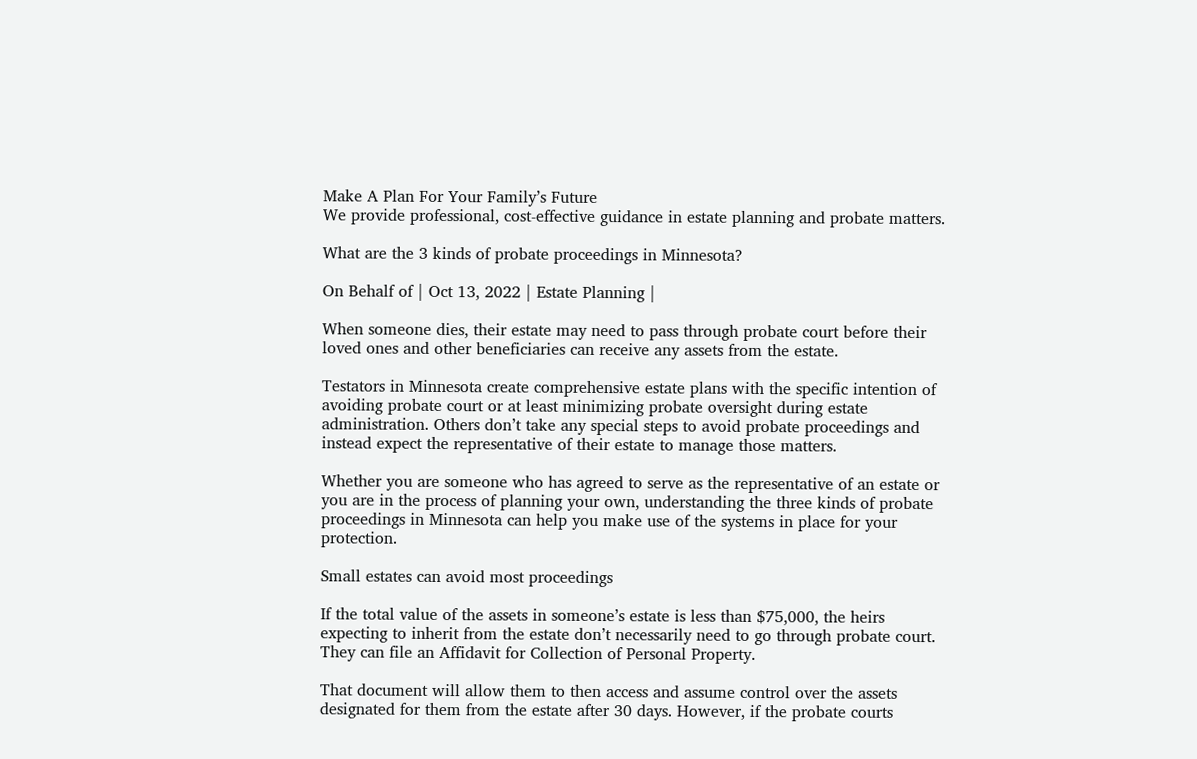Make A Plan For Your Family’s Future
We provide professional, cost-effective guidance in estate planning and probate matters.

What are the 3 kinds of probate proceedings in Minnesota?

On Behalf of | Oct 13, 2022 | Estate Planning |

When someone dies, their estate may need to pass through probate court before their loved ones and other beneficiaries can receive any assets from the estate.

Testators in Minnesota create comprehensive estate plans with the specific intention of avoiding probate court or at least minimizing probate oversight during estate administration. Others don’t take any special steps to avoid probate proceedings and instead expect the representative of their estate to manage those matters.

Whether you are someone who has agreed to serve as the representative of an estate or you are in the process of planning your own, understanding the three kinds of probate proceedings in Minnesota can help you make use of the systems in place for your protection.

Small estates can avoid most proceedings

If the total value of the assets in someone’s estate is less than $75,000, the heirs expecting to inherit from the estate don’t necessarily need to go through probate court. They can file an Affidavit for Collection of Personal Property.

That document will allow them to then access and assume control over the assets designated for them from the estate after 30 days. However, if the probate courts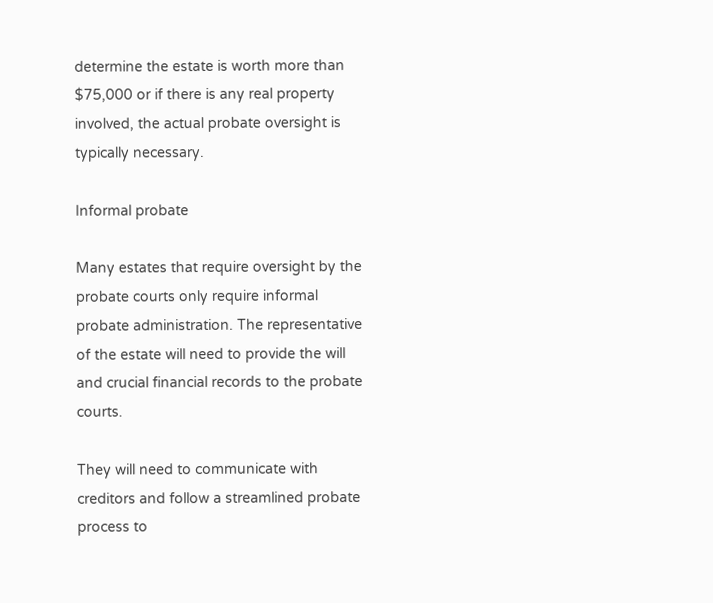determine the estate is worth more than $75,000 or if there is any real property involved, the actual probate oversight is typically necessary.

Informal probate

Many estates that require oversight by the probate courts only require informal probate administration. The representative of the estate will need to provide the will and crucial financial records to the probate courts.

They will need to communicate with creditors and follow a streamlined probate process to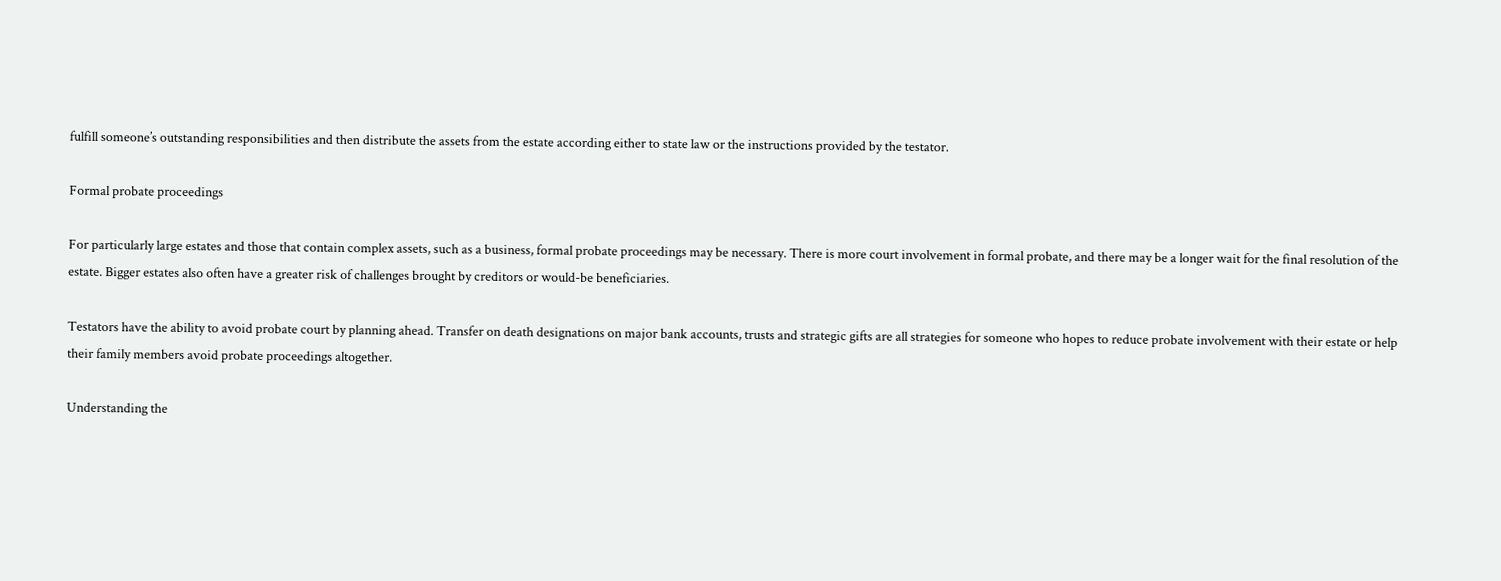fulfill someone’s outstanding responsibilities and then distribute the assets from the estate according either to state law or the instructions provided by the testator.

Formal probate proceedings

For particularly large estates and those that contain complex assets, such as a business, formal probate proceedings may be necessary. There is more court involvement in formal probate, and there may be a longer wait for the final resolution of the estate. Bigger estates also often have a greater risk of challenges brought by creditors or would-be beneficiaries.

Testators have the ability to avoid probate court by planning ahead. Transfer on death designations on major bank accounts, trusts and strategic gifts are all strategies for someone who hopes to reduce probate involvement with their estate or help their family members avoid probate proceedings altogether.

Understanding the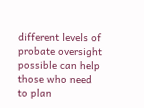different levels of probate oversight possible can help those who need to plan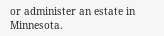or administer an estate in Minnesota.